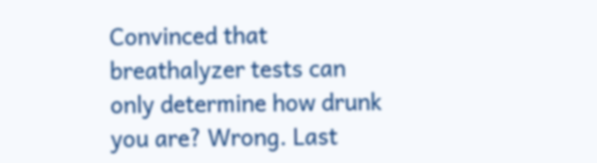Convinced that breathalyzer tests can only determine how drunk you are? Wrong. Last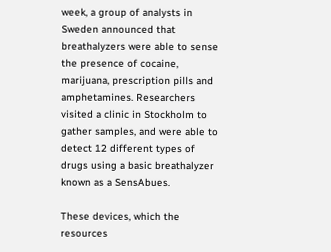week, a group of analysts in Sweden announced that breathalyzers were able to sense the presence of cocaine, marijuana, prescription pills and amphetamines. Researchers visited a clinic in Stockholm to gather samples, and were able to detect 12 different types of drugs using a basic breathalyzer known as a SensAbues.

These devices, which the resources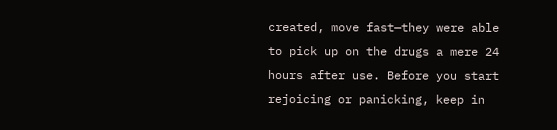created, move fast—they were able to pick up on the drugs a mere 24 hours after use. Before you start rejoicing or panicking, keep in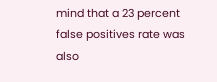mind that a 23 percent false positives rate was also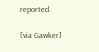reported.

[via Gawker]